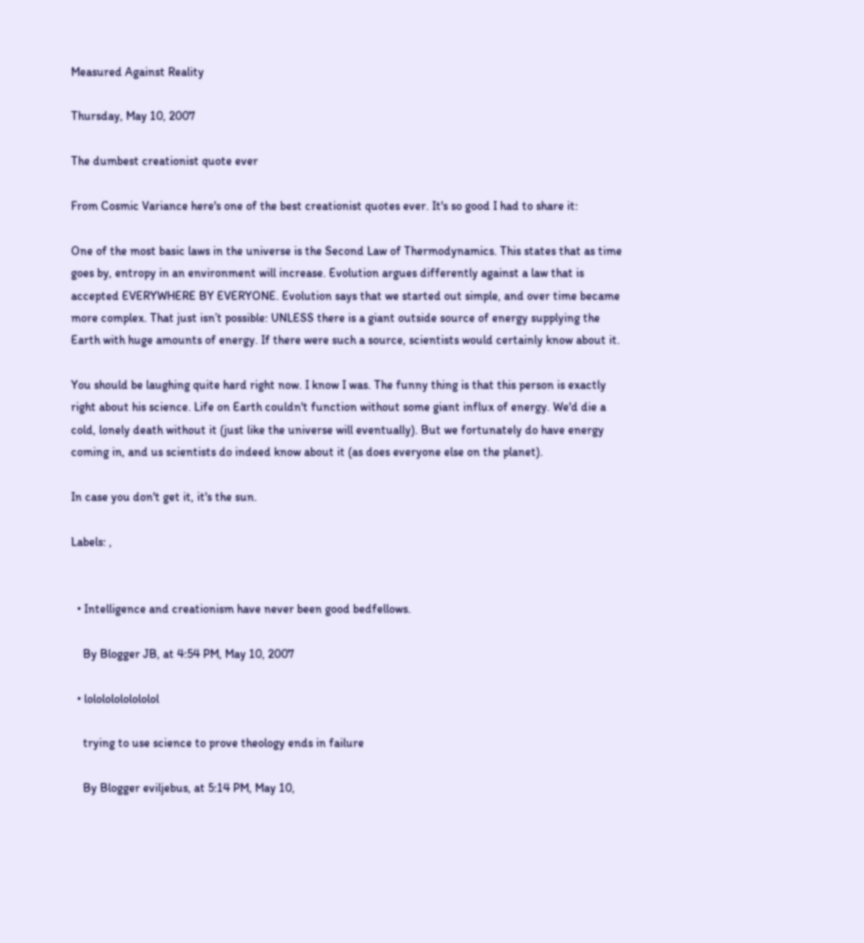Measured Against Reality

Thursday, May 10, 2007

The dumbest creationist quote ever

From Cosmic Variance here's one of the best creationist quotes ever. It's so good I had to share it:

One of the most basic laws in the universe is the Second Law of Thermodynamics. This states that as time goes by, entropy in an environment will increase. Evolution argues differently against a law that is accepted EVERYWHERE BY EVERYONE. Evolution says that we started out simple, and over time became more complex. That just isn’t possible: UNLESS there is a giant outside source of energy supplying the Earth with huge amounts of energy. If there were such a source, scientists would certainly know about it.

You should be laughing quite hard right now. I know I was. The funny thing is that this person is exactly right about his science. Life on Earth couldn't function without some giant influx of energy. We'd die a cold, lonely death without it (just like the universe will eventually). But we fortunately do have energy coming in, and us scientists do indeed know about it (as does everyone else on the planet).

In case you don't get it, it's the sun.

Labels: ,


  • Intelligence and creationism have never been good bedfellows.

    By Blogger JB, at 4:54 PM, May 10, 2007

  • lolololololololol

    trying to use science to prove theology ends in failure

    By Blogger eviljebus, at 5:14 PM, May 10,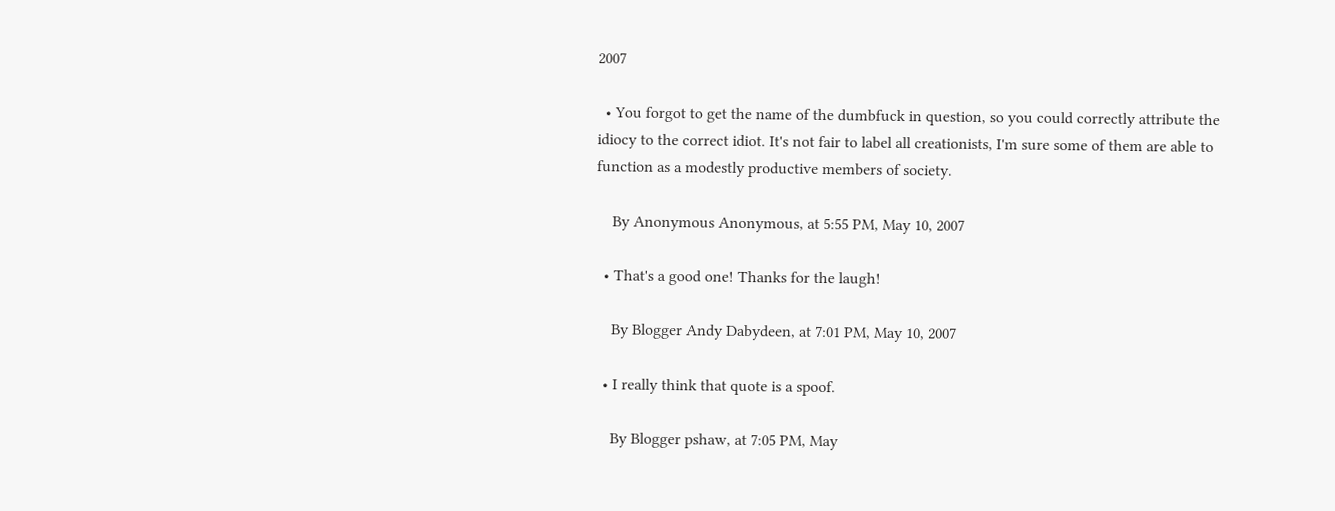2007

  • You forgot to get the name of the dumbfuck in question, so you could correctly attribute the idiocy to the correct idiot. It's not fair to label all creationists, I'm sure some of them are able to function as a modestly productive members of society.

    By Anonymous Anonymous, at 5:55 PM, May 10, 2007

  • That's a good one! Thanks for the laugh!

    By Blogger Andy Dabydeen, at 7:01 PM, May 10, 2007

  • I really think that quote is a spoof.

    By Blogger pshaw, at 7:05 PM, May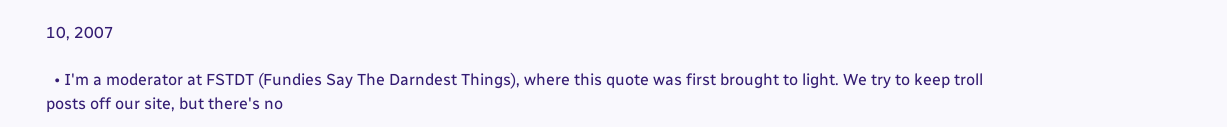10, 2007

  • I'm a moderator at FSTDT (Fundies Say The Darndest Things), where this quote was first brought to light. We try to keep troll posts off our site, but there's no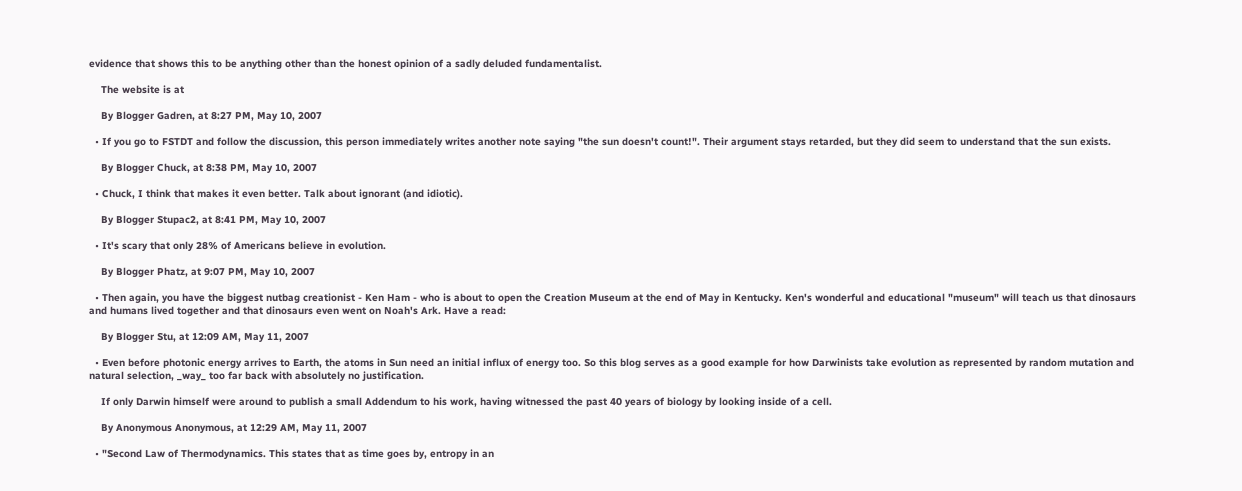evidence that shows this to be anything other than the honest opinion of a sadly deluded fundamentalist.

    The website is at

    By Blogger Gadren, at 8:27 PM, May 10, 2007

  • If you go to FSTDT and follow the discussion, this person immediately writes another note saying "the sun doesn't count!". Their argument stays retarded, but they did seem to understand that the sun exists.

    By Blogger Chuck, at 8:38 PM, May 10, 2007

  • Chuck, I think that makes it even better. Talk about ignorant (and idiotic).

    By Blogger Stupac2, at 8:41 PM, May 10, 2007

  • It's scary that only 28% of Americans believe in evolution.

    By Blogger Phatz, at 9:07 PM, May 10, 2007

  • Then again, you have the biggest nutbag creationist - Ken Ham - who is about to open the Creation Museum at the end of May in Kentucky. Ken's wonderful and educational "museum" will teach us that dinosaurs and humans lived together and that dinosaurs even went on Noah's Ark. Have a read:

    By Blogger Stu, at 12:09 AM, May 11, 2007

  • Even before photonic energy arrives to Earth, the atoms in Sun need an initial influx of energy too. So this blog serves as a good example for how Darwinists take evolution as represented by random mutation and natural selection, _way_ too far back with absolutely no justification.

    If only Darwin himself were around to publish a small Addendum to his work, having witnessed the past 40 years of biology by looking inside of a cell.

    By Anonymous Anonymous, at 12:29 AM, May 11, 2007

  • "Second Law of Thermodynamics. This states that as time goes by, entropy in an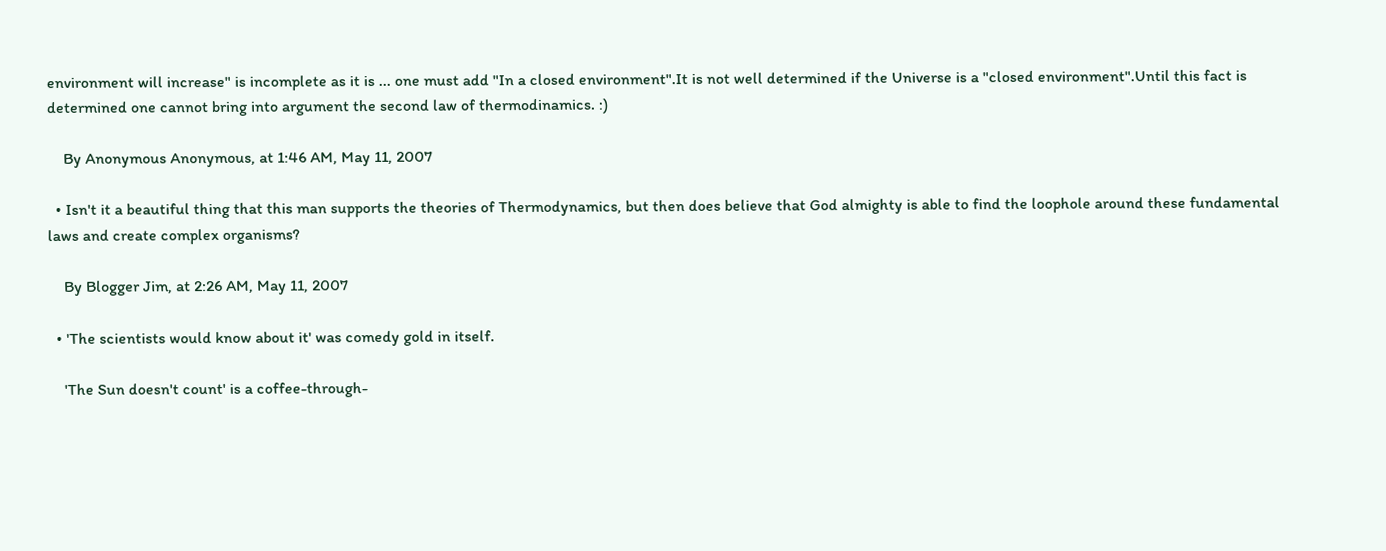environment will increase" is incomplete as it is ... one must add "In a closed environment".It is not well determined if the Universe is a "closed environment".Until this fact is determined one cannot bring into argument the second law of thermodinamics. :)

    By Anonymous Anonymous, at 1:46 AM, May 11, 2007

  • Isn't it a beautiful thing that this man supports the theories of Thermodynamics, but then does believe that God almighty is able to find the loophole around these fundamental laws and create complex organisms?

    By Blogger Jim, at 2:26 AM, May 11, 2007

  • 'The scientists would know about it' was comedy gold in itself.

    'The Sun doesn't count' is a coffee-through-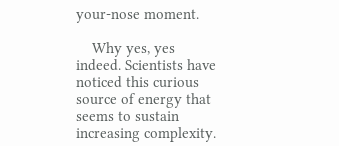your-nose moment.

    Why yes, yes indeed. Scientists have noticed this curious source of energy that seems to sustain increasing complexity.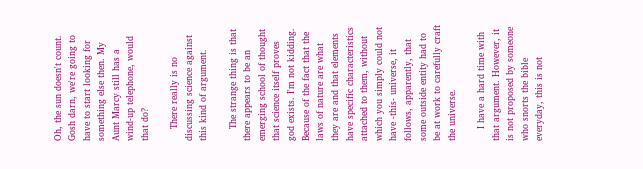Oh, the sun doesn't count. Gosh darn, we're going to have to start looking for something else then. My Aunt Marcy still has a wind-up telephone, would that do?

    There really is no discussing science against this kind of argument.

    The strange thing is that there appears to be an emerging school of thought that science itself proves god exists. I'm not kidding. Because of the fact that the laws of nature are what they are and that elements have specific characteristics attached to them, without which you simply could not have -this- universe, it follows, apparently, that some outside entity had to be at work to carefully craft the universe.

    I have a hard time with that argument. However, it is not proposed by someone who snorts the bible everyday, this is not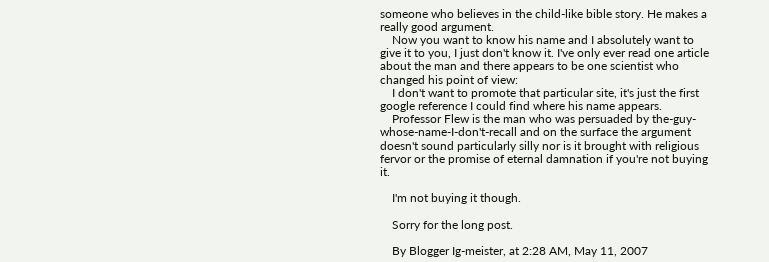someone who believes in the child-like bible story. He makes a really good argument.
    Now you want to know his name and I absolutely want to give it to you, I just don't know it. I've only ever read one article about the man and there appears to be one scientist who changed his point of view:
    I don't want to promote that particular site, it's just the first google reference I could find where his name appears.
    Professor Flew is the man who was persuaded by the-guy-whose-name-I-don't-recall and on the surface the argument doesn't sound particularly silly nor is it brought with religious fervor or the promise of eternal damnation if you're not buying it.

    I'm not buying it though.

    Sorry for the long post.

    By Blogger Ig-meister, at 2:28 AM, May 11, 2007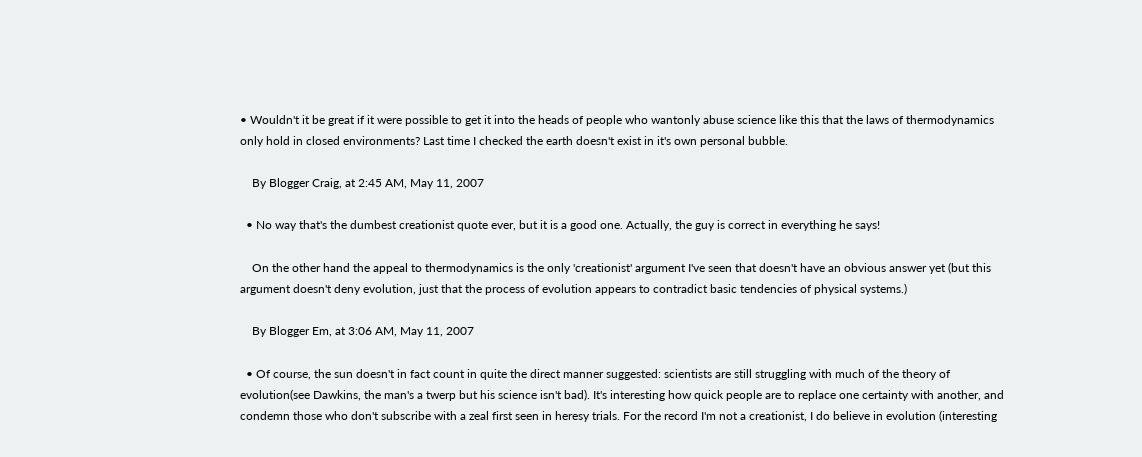• Wouldn't it be great if it were possible to get it into the heads of people who wantonly abuse science like this that the laws of thermodynamics only hold in closed environments? Last time I checked the earth doesn't exist in it's own personal bubble.

    By Blogger Craig, at 2:45 AM, May 11, 2007

  • No way that's the dumbest creationist quote ever, but it is a good one. Actually, the guy is correct in everything he says!

    On the other hand the appeal to thermodynamics is the only 'creationist' argument I've seen that doesn't have an obvious answer yet (but this argument doesn't deny evolution, just that the process of evolution appears to contradict basic tendencies of physical systems.)

    By Blogger Em, at 3:06 AM, May 11, 2007

  • Of course, the sun doesn't in fact count in quite the direct manner suggested: scientists are still struggling with much of the theory of evolution(see Dawkins, the man's a twerp but his science isn't bad). It's interesting how quick people are to replace one certainty with another, and condemn those who don't subscribe with a zeal first seen in heresy trials. For the record I'm not a creationist, I do believe in evolution (interesting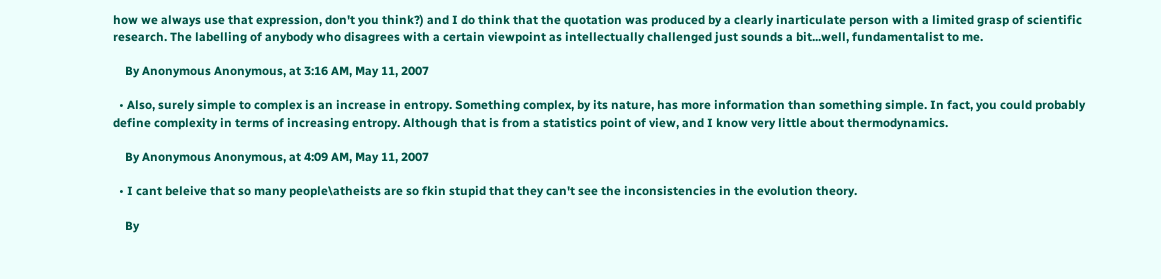how we always use that expression, don't you think?) and I do think that the quotation was produced by a clearly inarticulate person with a limited grasp of scientific research. The labelling of anybody who disagrees with a certain viewpoint as intellectually challenged just sounds a bit...well, fundamentalist to me.

    By Anonymous Anonymous, at 3:16 AM, May 11, 2007

  • Also, surely simple to complex is an increase in entropy. Something complex, by its nature, has more information than something simple. In fact, you could probably define complexity in terms of increasing entropy. Although that is from a statistics point of view, and I know very little about thermodynamics.

    By Anonymous Anonymous, at 4:09 AM, May 11, 2007

  • I cant beleive that so many people\atheists are so fkin stupid that they can't see the inconsistencies in the evolution theory.

    By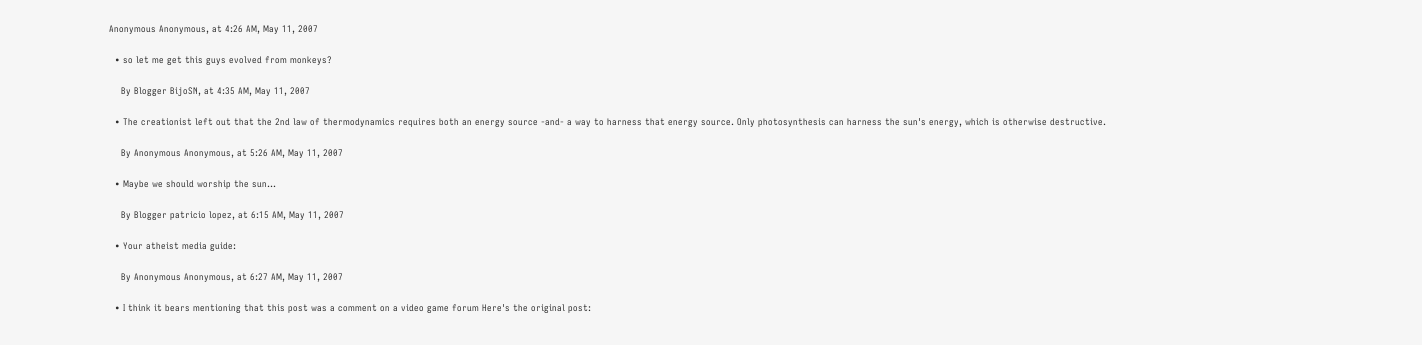Anonymous Anonymous, at 4:26 AM, May 11, 2007

  • so let me get this guys evolved from monkeys?

    By Blogger BijoSN, at 4:35 AM, May 11, 2007

  • The creationist left out that the 2nd law of thermodynamics requires both an energy source -and- a way to harness that energy source. Only photosynthesis can harness the sun's energy, which is otherwise destructive.

    By Anonymous Anonymous, at 5:26 AM, May 11, 2007

  • Maybe we should worship the sun...

    By Blogger patricio lopez, at 6:15 AM, May 11, 2007

  • Your atheist media guide:

    By Anonymous Anonymous, at 6:27 AM, May 11, 2007

  • I think it bears mentioning that this post was a comment on a video game forum Here's the original post: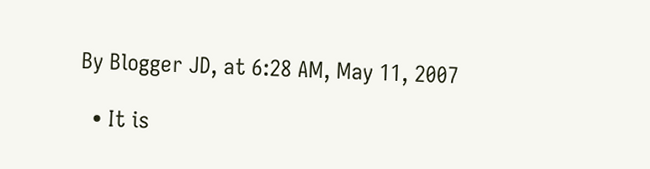By Blogger JD, at 6:28 AM, May 11, 2007

  • It is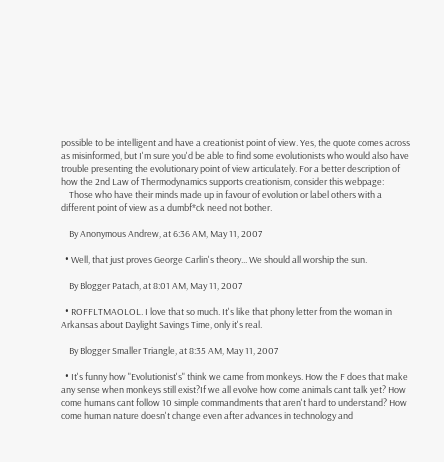possible to be intelligent and have a creationist point of view. Yes, the quote comes across as misinformed, but I'm sure you'd be able to find some evolutionists who would also have trouble presenting the evolutionary point of view articulately. For a better description of how the 2nd Law of Thermodynamics supports creationism, consider this webpage:
    Those who have their minds made up in favour of evolution or label others with a different point of view as a dumbf*ck need not bother.

    By Anonymous Andrew, at 6:36 AM, May 11, 2007

  • Well, that just proves George Carlin's theory... We should all worship the sun.

    By Blogger Patach, at 8:01 AM, May 11, 2007

  • ROFFLTMAOLOL. I love that so much. It's like that phony letter from the woman in Arkansas about Daylight Savings Time, only it's real.

    By Blogger Smaller Triangle, at 8:35 AM, May 11, 2007

  • It's funny how "Evolutionist's" think we came from monkeys. How the F does that make any sense when monkeys still exist?If we all evolve how come animals cant talk yet? How come humans cant follow 10 simple commandments that aren't hard to understand? How come human nature doesn't change even after advances in technology and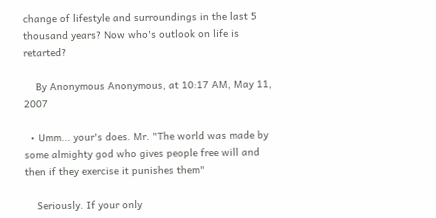change of lifestyle and surroundings in the last 5 thousand years? Now who's outlook on life is retarted?

    By Anonymous Anonymous, at 10:17 AM, May 11, 2007

  • Umm... your's does. Mr. "The world was made by some almighty god who gives people free will and then if they exercise it punishes them"

    Seriously. If your only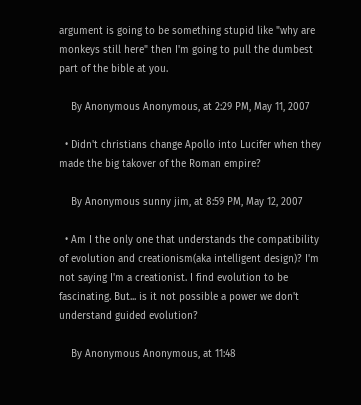argument is going to be something stupid like "why are monkeys still here" then I'm going to pull the dumbest part of the bible at you.

    By Anonymous Anonymous, at 2:29 PM, May 11, 2007

  • Didn't christians change Apollo into Lucifer when they made the big takover of the Roman empire?

    By Anonymous sunny jim, at 8:59 PM, May 12, 2007

  • Am I the only one that understands the compatibility of evolution and creationism(aka intelligent design)? I'm not saying I'm a creationist. I find evolution to be fascinating. But... is it not possible a power we don't understand guided evolution?

    By Anonymous Anonymous, at 11:48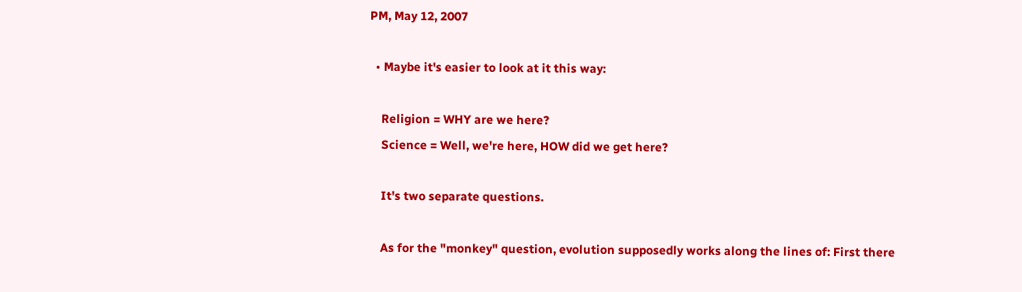PM, May 12, 2007

  • Maybe it's easier to look at it this way:

    Religion = WHY are we here?
    Science = Well, we're here, HOW did we get here?

    It's two separate questions.

    As for the "monkey" question, evolution supposedly works along the lines of: First there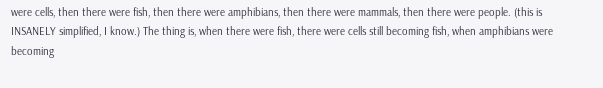were cells, then there were fish, then there were amphibians, then there were mammals, then there were people. (this is INSANELY simplified, I know.) The thing is, when there were fish, there were cells still becoming fish, when amphibians were becoming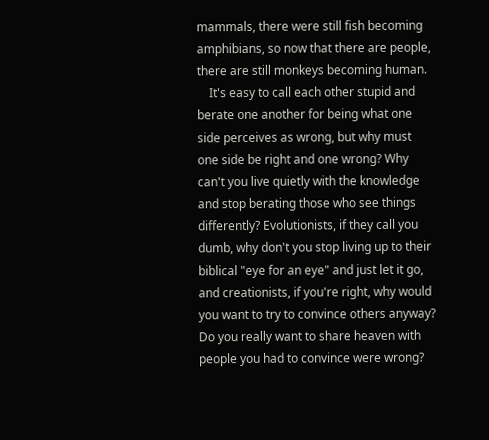mammals, there were still fish becoming amphibians, so now that there are people, there are still monkeys becoming human.
    It's easy to call each other stupid and berate one another for being what one side perceives as wrong, but why must one side be right and one wrong? Why can't you live quietly with the knowledge and stop berating those who see things differently? Evolutionists, if they call you dumb, why don't you stop living up to their biblical "eye for an eye" and just let it go, and creationists, if you're right, why would you want to try to convince others anyway? Do you really want to share heaven with people you had to convince were wrong?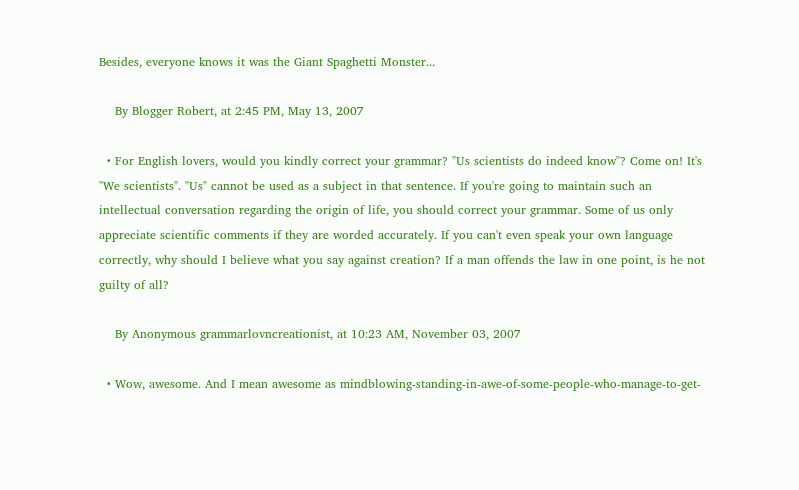Besides, everyone knows it was the Giant Spaghetti Monster...

    By Blogger Robert, at 2:45 PM, May 13, 2007

  • For English lovers, would you kindly correct your grammar? "Us scientists do indeed know"? Come on! It's "We scientists". "Us" cannot be used as a subject in that sentence. If you're going to maintain such an intellectual conversation regarding the origin of life, you should correct your grammar. Some of us only appreciate scientific comments if they are worded accurately. If you can't even speak your own language correctly, why should I believe what you say against creation? If a man offends the law in one point, is he not guilty of all?

    By Anonymous grammarlovncreationist, at 10:23 AM, November 03, 2007

  • Wow, awesome. And I mean awesome as mindblowing-standing-in-awe-of-some-people-who-manage-to-get-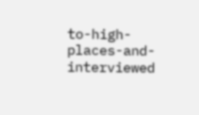to-high-places-and-interviewed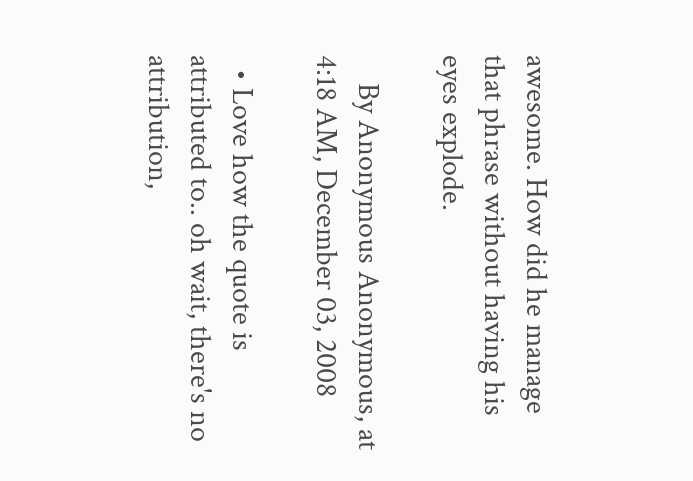awesome. How did he manage that phrase without having his eyes explode.

    By Anonymous Anonymous, at 4:18 AM, December 03, 2008

  • Love how the quote is attributed to.. oh wait, there's no attribution,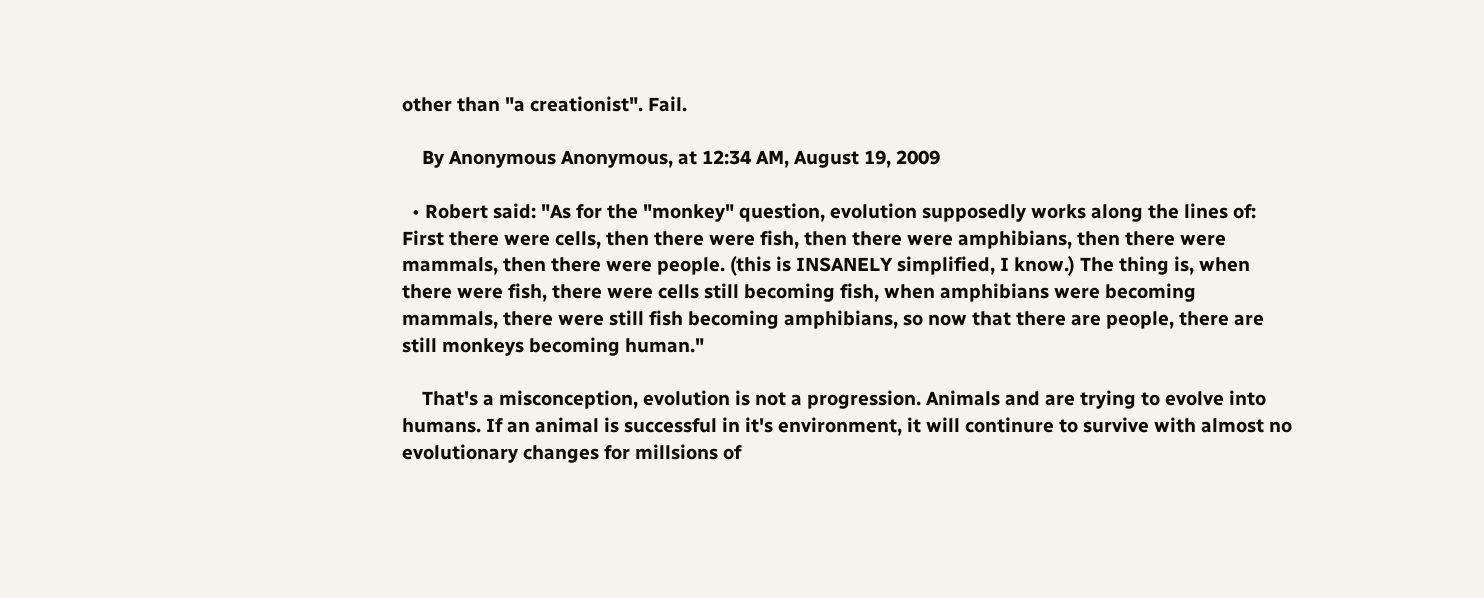other than "a creationist". Fail.

    By Anonymous Anonymous, at 12:34 AM, August 19, 2009

  • Robert said: "As for the "monkey" question, evolution supposedly works along the lines of: First there were cells, then there were fish, then there were amphibians, then there were mammals, then there were people. (this is INSANELY simplified, I know.) The thing is, when there were fish, there were cells still becoming fish, when amphibians were becoming mammals, there were still fish becoming amphibians, so now that there are people, there are still monkeys becoming human."

    That's a misconception, evolution is not a progression. Animals and are trying to evolve into humans. If an animal is successful in it's environment, it will continure to survive with almost no evolutionary changes for millsions of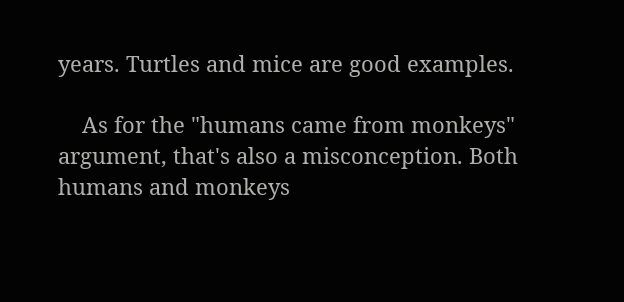years. Turtles and mice are good examples.

    As for the "humans came from monkeys" argument, that's also a misconception. Both humans and monkeys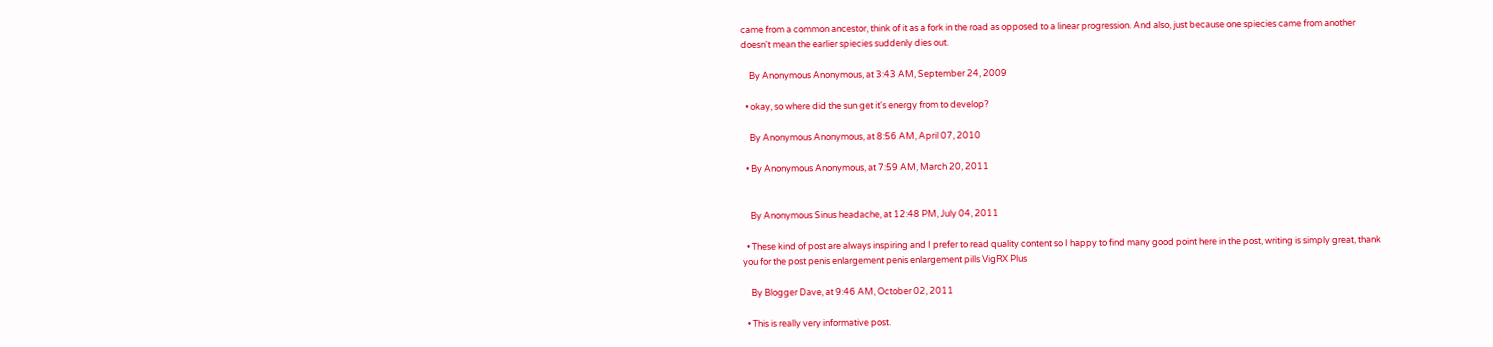came from a common ancestor, think of it as a fork in the road as opposed to a linear progression. And also, just because one spiecies came from another doesn't mean the earlier spiecies suddenly dies out.

    By Anonymous Anonymous, at 3:43 AM, September 24, 2009

  • okay, so where did the sun get it's energy from to develop?

    By Anonymous Anonymous, at 8:56 AM, April 07, 2010

  • By Anonymous Anonymous, at 7:59 AM, March 20, 2011


    By Anonymous Sinus headache, at 12:48 PM, July 04, 2011

  • These kind of post are always inspiring and I prefer to read quality content so I happy to find many good point here in the post, writing is simply great, thank you for the post penis enlargement penis enlargement pills VigRX Plus

    By Blogger Dave, at 9:46 AM, October 02, 2011

  • This is really very informative post.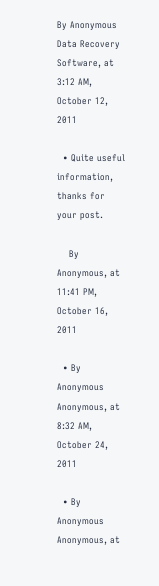By Anonymous Data Recovery Software, at 3:12 AM, October 12, 2011

  • Quite useful information, thanks for your post.

    By Anonymous, at 11:41 PM, October 16, 2011

  • By Anonymous Anonymous, at 8:32 AM, October 24, 2011

  • By Anonymous Anonymous, at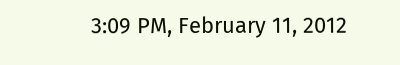3:09 PM, February 11, 2012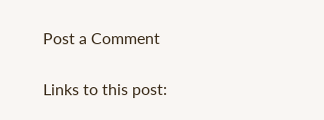Post a Comment

Links to this post: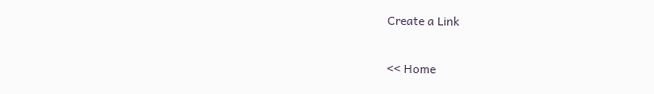Create a Link

<< Home